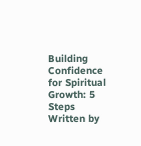Building Confidence for Spiritual Growth: 5 Steps
Written by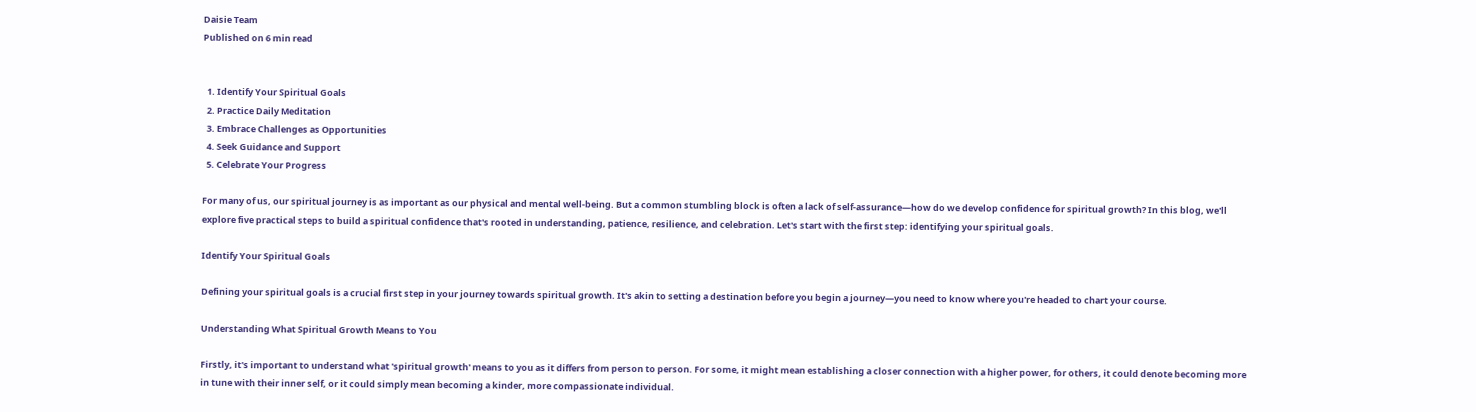Daisie Team
Published on 6 min read


  1. Identify Your Spiritual Goals
  2. Practice Daily Meditation
  3. Embrace Challenges as Opportunities
  4. Seek Guidance and Support
  5. Celebrate Your Progress

For many of us, our spiritual journey is as important as our physical and mental well-being. But a common stumbling block is often a lack of self-assurance—how do we develop confidence for spiritual growth? In this blog, we'll explore five practical steps to build a spiritual confidence that's rooted in understanding, patience, resilience, and celebration. Let's start with the first step: identifying your spiritual goals.

Identify Your Spiritual Goals

Defining your spiritual goals is a crucial first step in your journey towards spiritual growth. It's akin to setting a destination before you begin a journey—you need to know where you're headed to chart your course.

Understanding What Spiritual Growth Means to You

Firstly, it's important to understand what 'spiritual growth' means to you as it differs from person to person. For some, it might mean establishing a closer connection with a higher power, for others, it could denote becoming more in tune with their inner self, or it could simply mean becoming a kinder, more compassionate individual.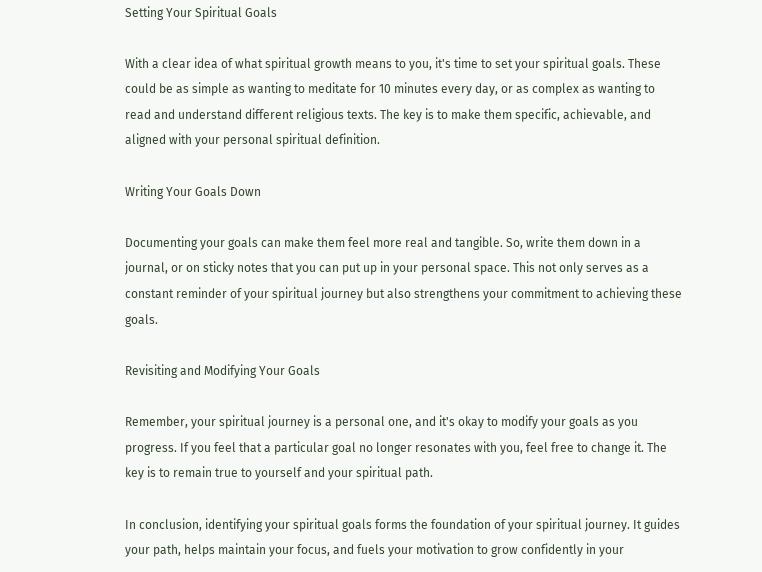Setting Your Spiritual Goals

With a clear idea of what spiritual growth means to you, it's time to set your spiritual goals. These could be as simple as wanting to meditate for 10 minutes every day, or as complex as wanting to read and understand different religious texts. The key is to make them specific, achievable, and aligned with your personal spiritual definition.

Writing Your Goals Down

Documenting your goals can make them feel more real and tangible. So, write them down in a journal, or on sticky notes that you can put up in your personal space. This not only serves as a constant reminder of your spiritual journey but also strengthens your commitment to achieving these goals.

Revisiting and Modifying Your Goals

Remember, your spiritual journey is a personal one, and it's okay to modify your goals as you progress. If you feel that a particular goal no longer resonates with you, feel free to change it. The key is to remain true to yourself and your spiritual path.

In conclusion, identifying your spiritual goals forms the foundation of your spiritual journey. It guides your path, helps maintain your focus, and fuels your motivation to grow confidently in your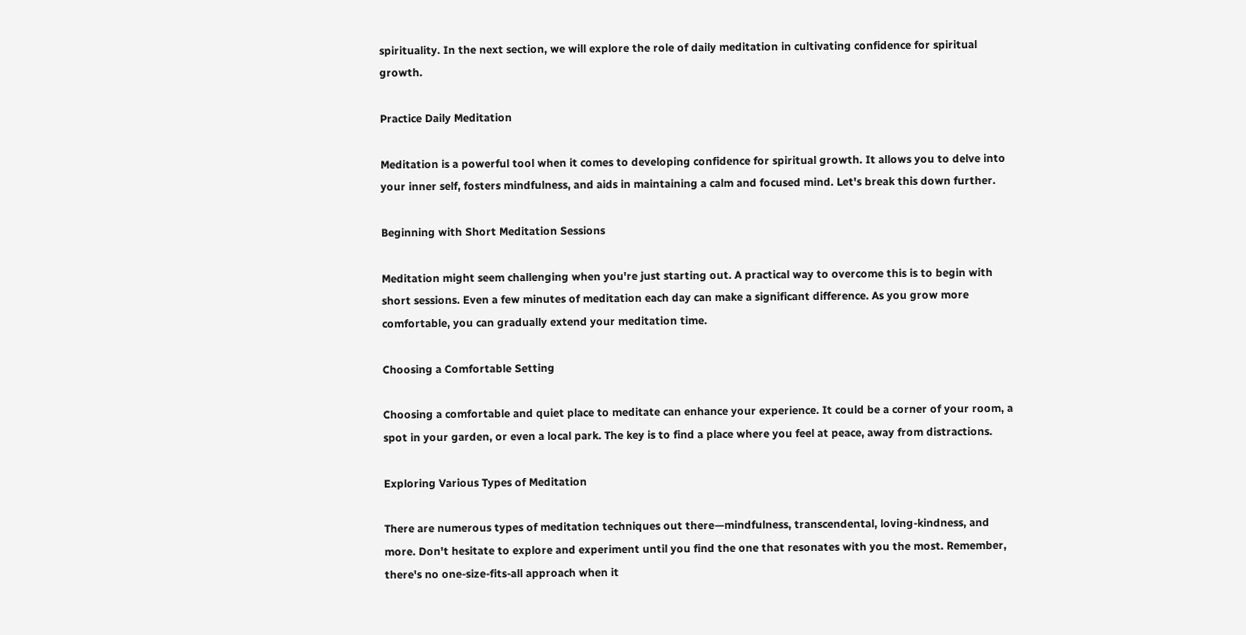spirituality. In the next section, we will explore the role of daily meditation in cultivating confidence for spiritual growth.

Practice Daily Meditation

Meditation is a powerful tool when it comes to developing confidence for spiritual growth. It allows you to delve into your inner self, fosters mindfulness, and aids in maintaining a calm and focused mind. Let's break this down further.

Beginning with Short Meditation Sessions

Meditation might seem challenging when you're just starting out. A practical way to overcome this is to begin with short sessions. Even a few minutes of meditation each day can make a significant difference. As you grow more comfortable, you can gradually extend your meditation time.

Choosing a Comfortable Setting

Choosing a comfortable and quiet place to meditate can enhance your experience. It could be a corner of your room, a spot in your garden, or even a local park. The key is to find a place where you feel at peace, away from distractions.

Exploring Various Types of Meditation

There are numerous types of meditation techniques out there—mindfulness, transcendental, loving-kindness, and more. Don't hesitate to explore and experiment until you find the one that resonates with you the most. Remember, there's no one-size-fits-all approach when it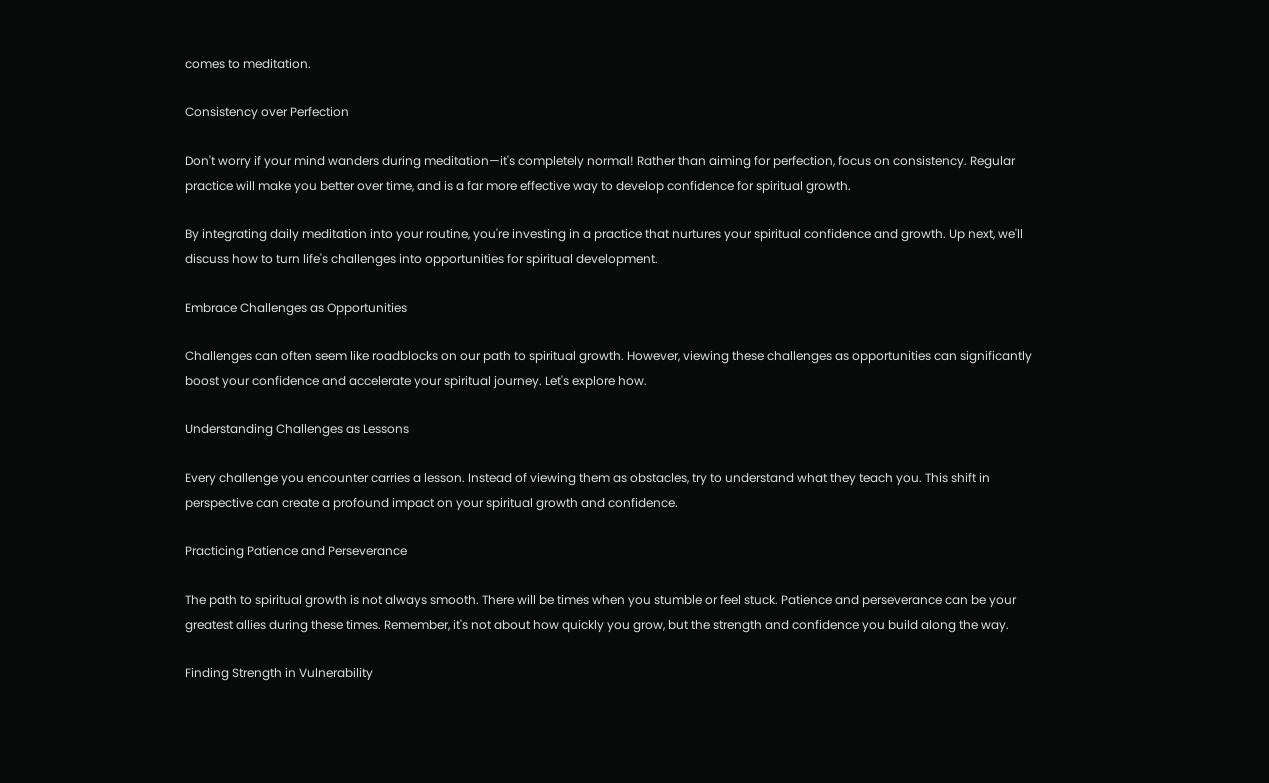comes to meditation.

Consistency over Perfection

Don't worry if your mind wanders during meditation—it's completely normal! Rather than aiming for perfection, focus on consistency. Regular practice will make you better over time, and is a far more effective way to develop confidence for spiritual growth.

By integrating daily meditation into your routine, you're investing in a practice that nurtures your spiritual confidence and growth. Up next, we'll discuss how to turn life's challenges into opportunities for spiritual development.

Embrace Challenges as Opportunities

Challenges can often seem like roadblocks on our path to spiritual growth. However, viewing these challenges as opportunities can significantly boost your confidence and accelerate your spiritual journey. Let's explore how.

Understanding Challenges as Lessons

Every challenge you encounter carries a lesson. Instead of viewing them as obstacles, try to understand what they teach you. This shift in perspective can create a profound impact on your spiritual growth and confidence.

Practicing Patience and Perseverance

The path to spiritual growth is not always smooth. There will be times when you stumble or feel stuck. Patience and perseverance can be your greatest allies during these times. Remember, it's not about how quickly you grow, but the strength and confidence you build along the way.

Finding Strength in Vulnerability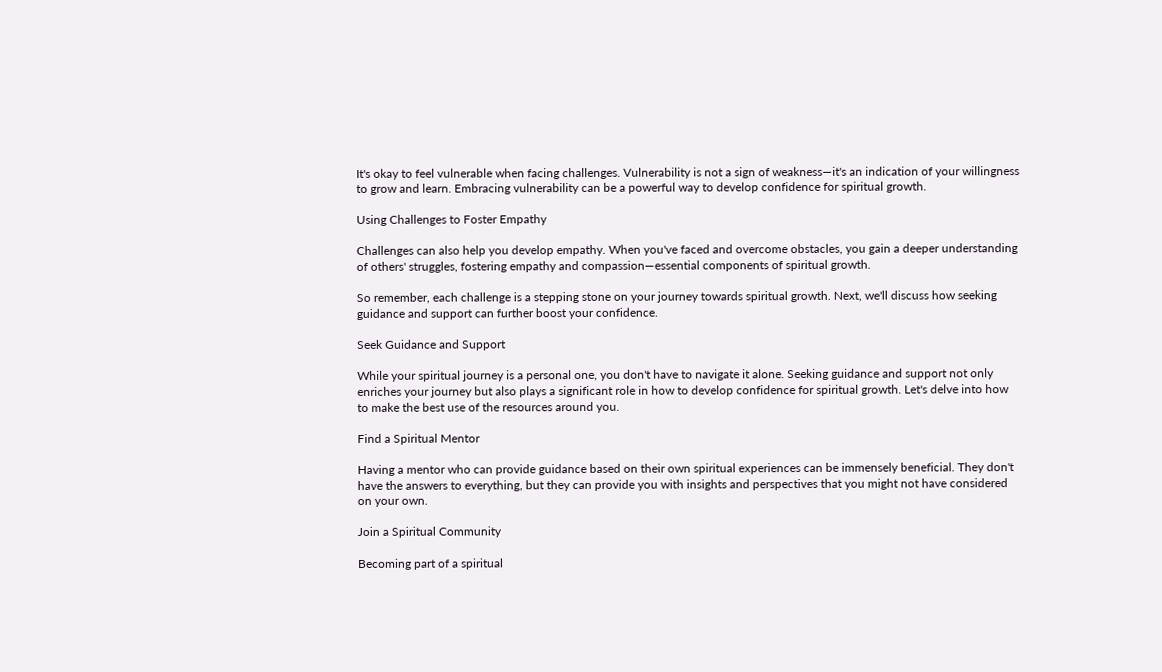It's okay to feel vulnerable when facing challenges. Vulnerability is not a sign of weakness—it's an indication of your willingness to grow and learn. Embracing vulnerability can be a powerful way to develop confidence for spiritual growth.

Using Challenges to Foster Empathy

Challenges can also help you develop empathy. When you've faced and overcome obstacles, you gain a deeper understanding of others' struggles, fostering empathy and compassion—essential components of spiritual growth.

So remember, each challenge is a stepping stone on your journey towards spiritual growth. Next, we'll discuss how seeking guidance and support can further boost your confidence.

Seek Guidance and Support

While your spiritual journey is a personal one, you don't have to navigate it alone. Seeking guidance and support not only enriches your journey but also plays a significant role in how to develop confidence for spiritual growth. Let's delve into how to make the best use of the resources around you.

Find a Spiritual Mentor

Having a mentor who can provide guidance based on their own spiritual experiences can be immensely beneficial. They don't have the answers to everything, but they can provide you with insights and perspectives that you might not have considered on your own.

Join a Spiritual Community

Becoming part of a spiritual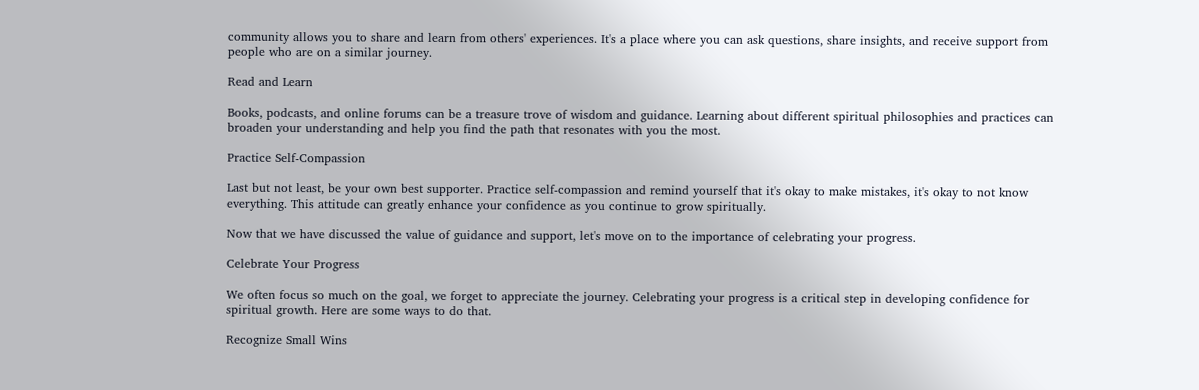community allows you to share and learn from others' experiences. It's a place where you can ask questions, share insights, and receive support from people who are on a similar journey.

Read and Learn

Books, podcasts, and online forums can be a treasure trove of wisdom and guidance. Learning about different spiritual philosophies and practices can broaden your understanding and help you find the path that resonates with you the most.

Practice Self-Compassion

Last but not least, be your own best supporter. Practice self-compassion and remind yourself that it's okay to make mistakes, it's okay to not know everything. This attitude can greatly enhance your confidence as you continue to grow spiritually.

Now that we have discussed the value of guidance and support, let's move on to the importance of celebrating your progress.

Celebrate Your Progress

We often focus so much on the goal, we forget to appreciate the journey. Celebrating your progress is a critical step in developing confidence for spiritual growth. Here are some ways to do that.

Recognize Small Wins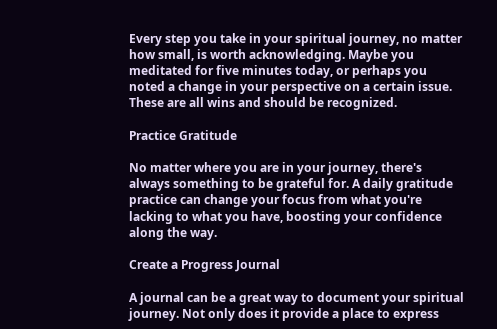Every step you take in your spiritual journey, no matter how small, is worth acknowledging. Maybe you meditated for five minutes today, or perhaps you noted a change in your perspective on a certain issue. These are all wins and should be recognized.

Practice Gratitude

No matter where you are in your journey, there's always something to be grateful for. A daily gratitude practice can change your focus from what you're lacking to what you have, boosting your confidence along the way.

Create a Progress Journal

A journal can be a great way to document your spiritual journey. Not only does it provide a place to express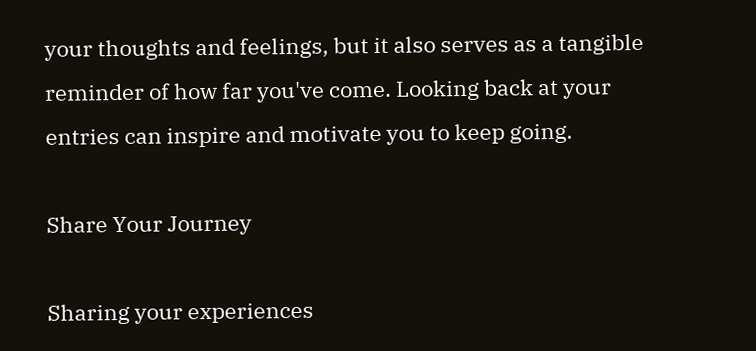your thoughts and feelings, but it also serves as a tangible reminder of how far you've come. Looking back at your entries can inspire and motivate you to keep going.

Share Your Journey

Sharing your experiences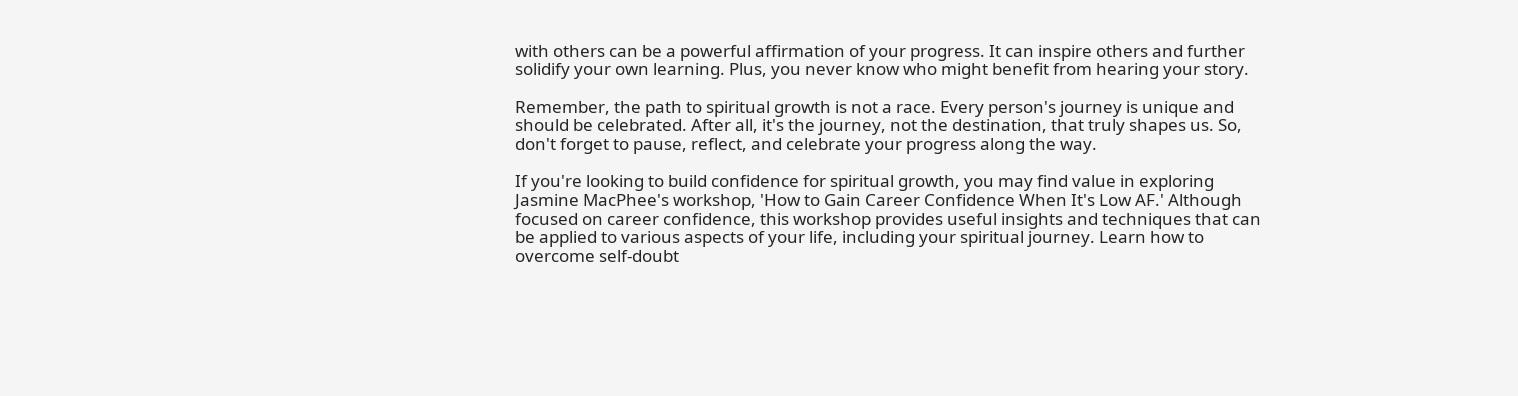with others can be a powerful affirmation of your progress. It can inspire others and further solidify your own learning. Plus, you never know who might benefit from hearing your story.

Remember, the path to spiritual growth is not a race. Every person's journey is unique and should be celebrated. After all, it's the journey, not the destination, that truly shapes us. So, don't forget to pause, reflect, and celebrate your progress along the way.

If you're looking to build confidence for spiritual growth, you may find value in exploring Jasmine MacPhee's workshop, 'How to Gain Career Confidence When It's Low AF.' Although focused on career confidence, this workshop provides useful insights and techniques that can be applied to various aspects of your life, including your spiritual journey. Learn how to overcome self-doubt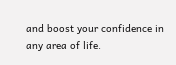and boost your confidence in any area of life.